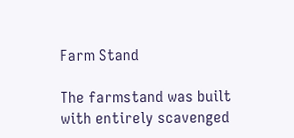Farm Stand

The farmstand was built with entirely scavenged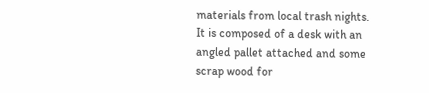materials from local trash nights. It is composed of a desk with an angled pallet attached and some scrap wood for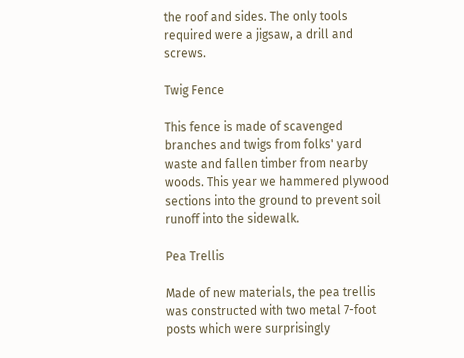the roof and sides. The only tools required were a jigsaw, a drill and screws.

Twig Fence

This fence is made of scavenged branches and twigs from folks' yard waste and fallen timber from nearby woods. This year we hammered plywood sections into the ground to prevent soil runoff into the sidewalk.

Pea Trellis

Made of new materials, the pea trellis was constructed with two metal 7-foot posts which were surprisingly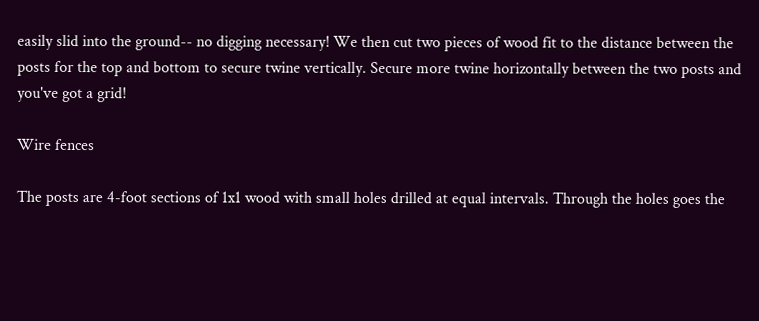easily slid into the ground-- no digging necessary! We then cut two pieces of wood fit to the distance between the posts for the top and bottom to secure twine vertically. Secure more twine horizontally between the two posts and you've got a grid!

Wire fences

The posts are 4-foot sections of 1x1 wood with small holes drilled at equal intervals. Through the holes goes the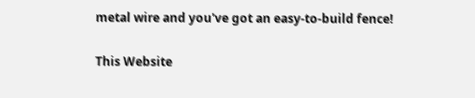metal wire and you've got an easy-to-build fence!

This Website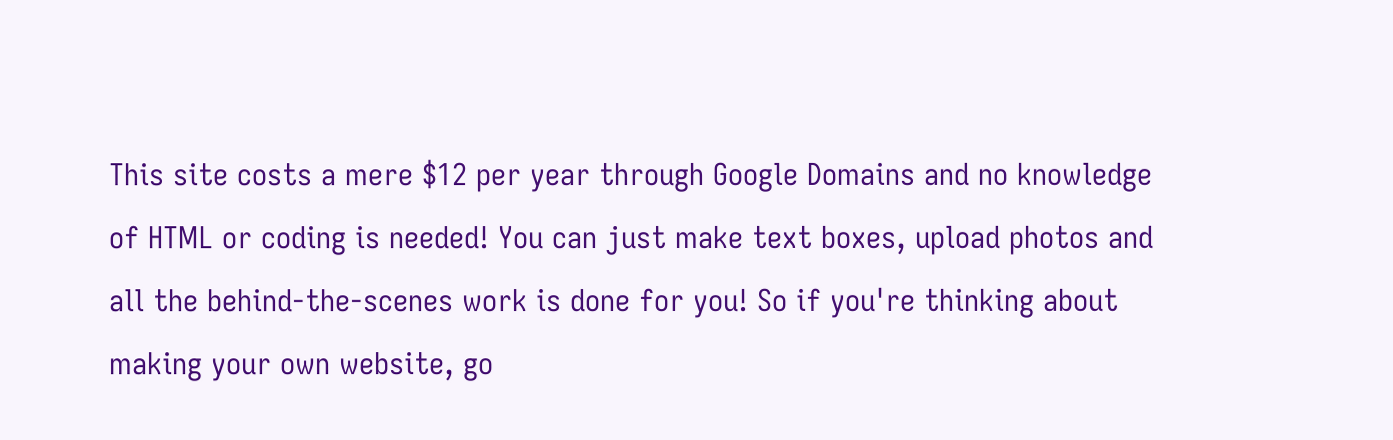This site costs a mere $12 per year through Google Domains and no knowledge of HTML or coding is needed! You can just make text boxes, upload photos and all the behind-the-scenes work is done for you! So if you're thinking about making your own website, go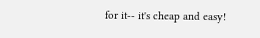for it-- it's cheap and easy!